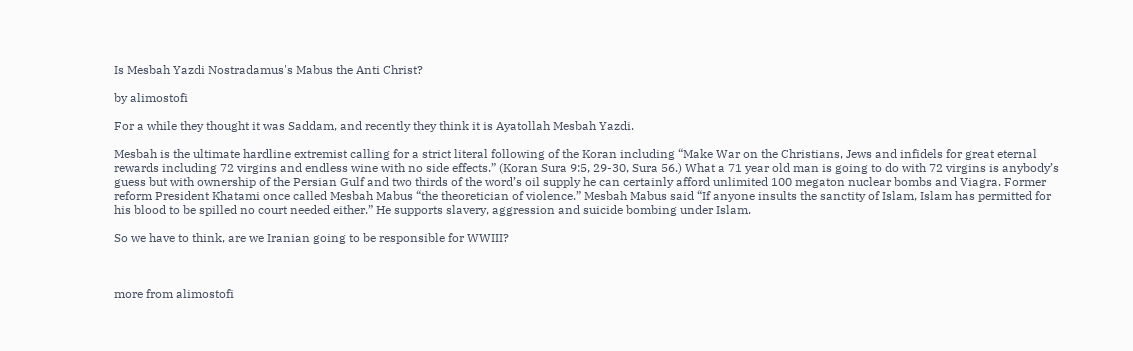Is Mesbah Yazdi Nostradamus's Mabus the Anti Christ?

by alimostofi

For a while they thought it was Saddam, and recently they think it is Ayatollah Mesbah Yazdi.

Mesbah is the ultimate hardline extremist calling for a strict literal following of the Koran including “Make War on the Christians, Jews and infidels for great eternal rewards including 72 virgins and endless wine with no side effects.” (Koran Sura 9:5, 29-30, Sura 56.) What a 71 year old man is going to do with 72 virgins is anybody’s guess but with ownership of the Persian Gulf and two thirds of the word’s oil supply he can certainly afford unlimited 100 megaton nuclear bombs and Viagra. Former reform President Khatami once called Mesbah Mabus “the theoretician of violence.” Mesbah Mabus said “If anyone insults the sanctity of Islam, Islam has permitted for his blood to be spilled no court needed either.” He supports slavery, aggression and suicide bombing under Islam.

So we have to think, are we Iranian going to be responsible for WWIII?



more from alimostofi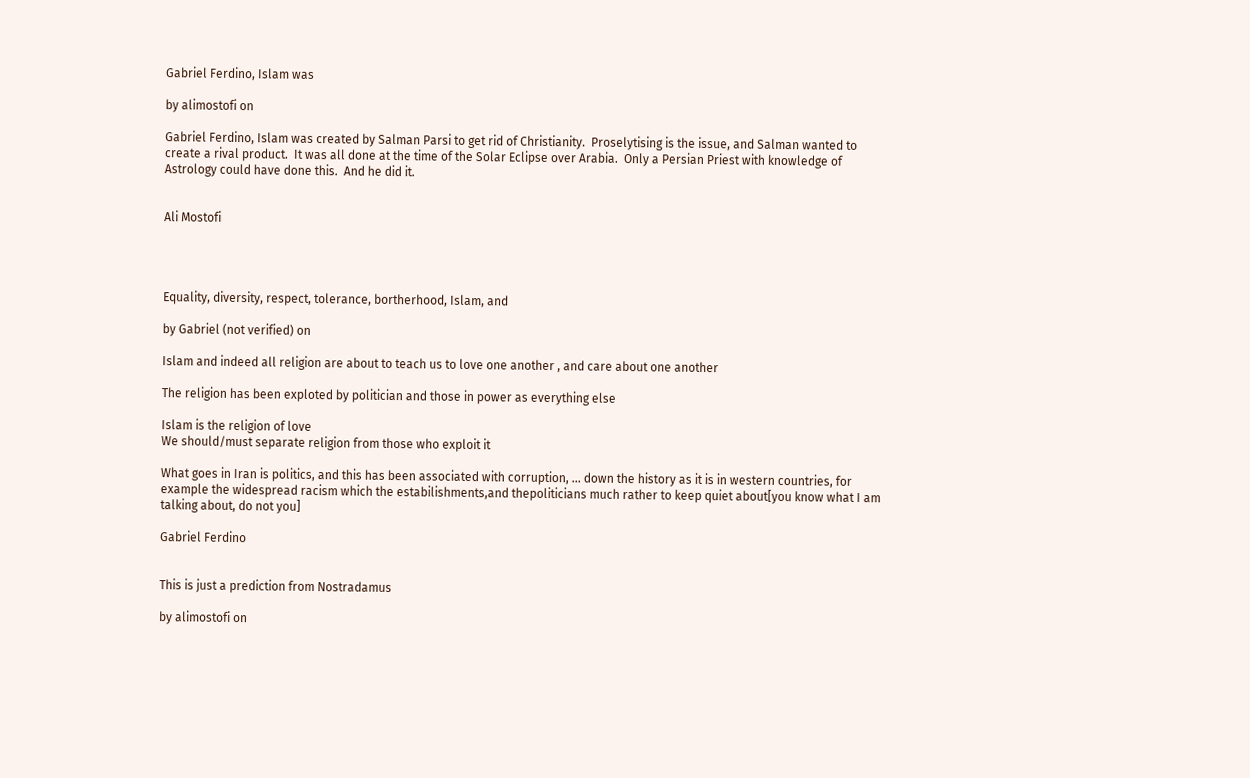Gabriel Ferdino, Islam was

by alimostofi on

Gabriel Ferdino, Islam was created by Salman Parsi to get rid of Christianity.  Proselytising is the issue, and Salman wanted to create a rival product.  It was all done at the time of the Solar Eclipse over Arabia.  Only a Persian Priest with knowledge of Astrology could have done this.  And he did it.


Ali Mostofi




Equality, diversity, respect, tolerance, bortherhood, Islam, and

by Gabriel (not verified) on

Islam and indeed all religion are about to teach us to love one another , and care about one another

The religion has been exploted by politician and those in power as everything else

Islam is the religion of love
We should/must separate religion from those who exploit it

What goes in Iran is politics, and this has been associated with corruption, ... down the history as it is in western countries, for example the widespread racism which the estabilishments,and thepoliticians much rather to keep quiet about[you know what I am talking about, do not you]

Gabriel Ferdino


This is just a prediction from Nostradamus

by alimostofi on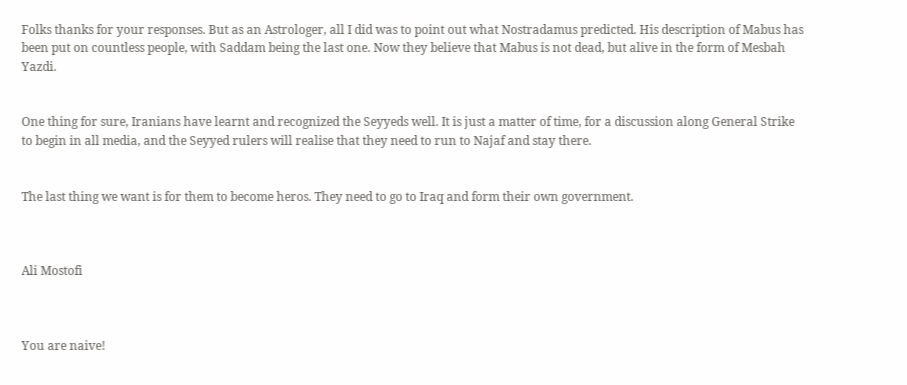Folks thanks for your responses. But as an Astrologer, all I did was to point out what Nostradamus predicted. His description of Mabus has been put on countless people, with Saddam being the last one. Now they believe that Mabus is not dead, but alive in the form of Mesbah Yazdi.


One thing for sure, Iranians have learnt and recognized the Seyyeds well. It is just a matter of time, for a discussion along General Strike to begin in all media, and the Seyyed rulers will realise that they need to run to Najaf and stay there.


The last thing we want is for them to become heros. They need to go to Iraq and form their own government.



Ali Mostofi



You are naive!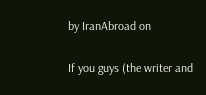by IranAbroad on

If you guys (the writer and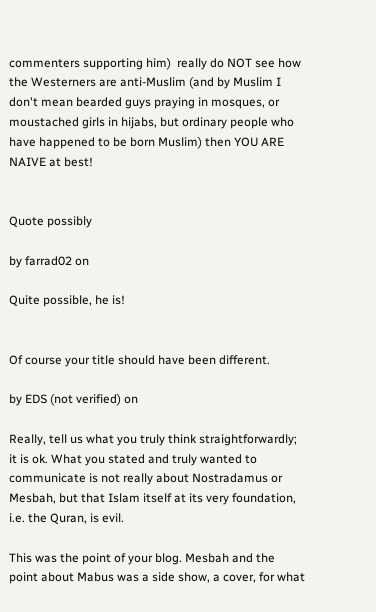commenters supporting him)  really do NOT see how the Westerners are anti-Muslim (and by Muslim I don't mean bearded guys praying in mosques, or moustached girls in hijabs, but ordinary people who have happened to be born Muslim) then YOU ARE NAIVE at best!


Quote possibly

by farrad02 on

Quite possible, he is!


Of course your title should have been different.

by EDS (not verified) on

Really, tell us what you truly think straightforwardly; it is ok. What you stated and truly wanted to communicate is not really about Nostradamus or Mesbah, but that Islam itself at its very foundation, i.e. the Quran, is evil.

This was the point of your blog. Mesbah and the point about Mabus was a side show, a cover, for what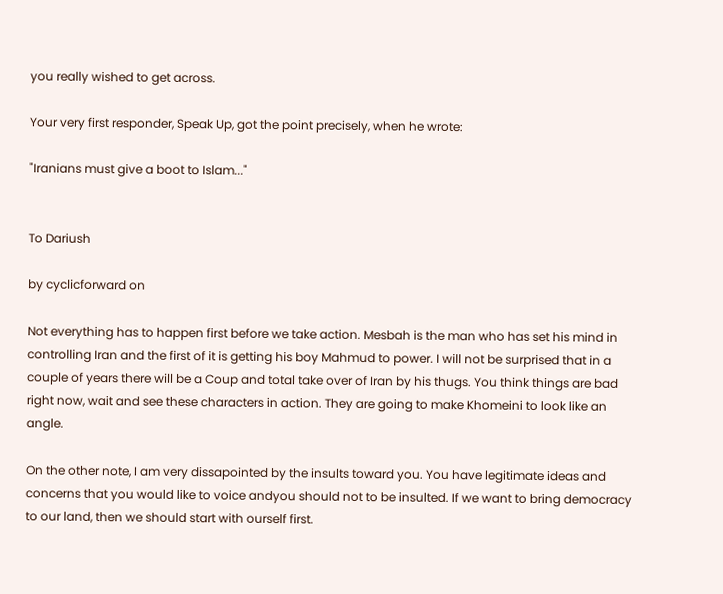you really wished to get across.

Your very first responder, Speak Up, got the point precisely, when he wrote:

"Iranians must give a boot to Islam..."


To Dariush

by cyclicforward on

Not everything has to happen first before we take action. Mesbah is the man who has set his mind in controlling Iran and the first of it is getting his boy Mahmud to power. I will not be surprised that in a couple of years there will be a Coup and total take over of Iran by his thugs. You think things are bad right now, wait and see these characters in action. They are going to make Khomeini to look like an angle.

On the other note, I am very dissapointed by the insults toward you. You have legitimate ideas and concerns that you would like to voice andyou should not to be insulted. If we want to bring democracy to our land, then we should start with ourself first.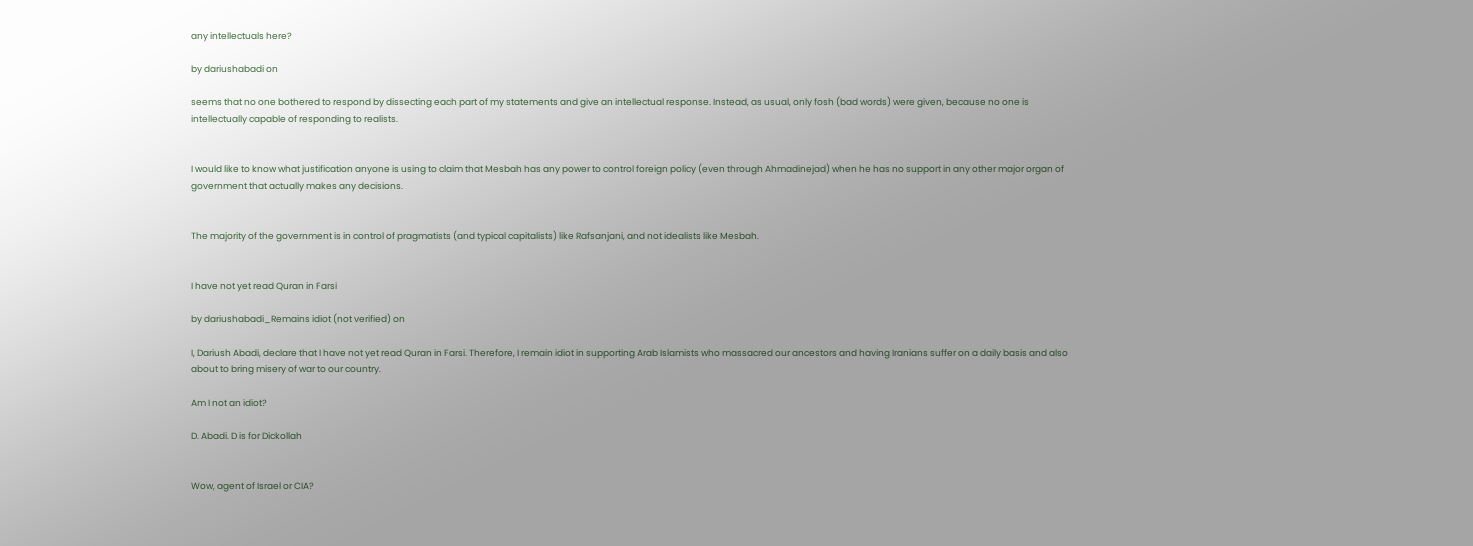any intellectuals here?

by dariushabadi on

seems that no one bothered to respond by dissecting each part of my statements and give an intellectual response. Instead, as usual, only fosh (bad words) were given, because no one is intellectually capable of responding to realists.


I would like to know what justification anyone is using to claim that Mesbah has any power to control foreign policy (even through Ahmadinejad) when he has no support in any other major organ of government that actually makes any decisions.


The majority of the government is in control of pragmatists (and typical capitalists) like Rafsanjani, and not idealists like Mesbah.


I have not yet read Quran in Farsi

by dariushabadi_Remains idiot (not verified) on

I, Dariush Abadi, declare that I have not yet read Quran in Farsi. Therefore, I remain idiot in supporting Arab Islamists who massacred our ancestors and having Iranians suffer on a daily basis and also about to bring misery of war to our country.

Am I not an idiot?

D. Abadi. D is for Dickollah


Wow, agent of Israel or CIA?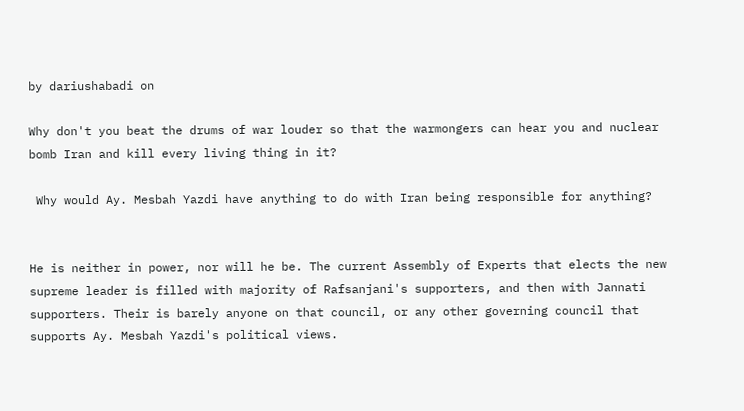by dariushabadi on

Why don't you beat the drums of war louder so that the warmongers can hear you and nuclear bomb Iran and kill every living thing in it?

 Why would Ay. Mesbah Yazdi have anything to do with Iran being responsible for anything?


He is neither in power, nor will he be. The current Assembly of Experts that elects the new supreme leader is filled with majority of Rafsanjani's supporters, and then with Jannati supporters. Their is barely anyone on that council, or any other governing council that supports Ay. Mesbah Yazdi's political views.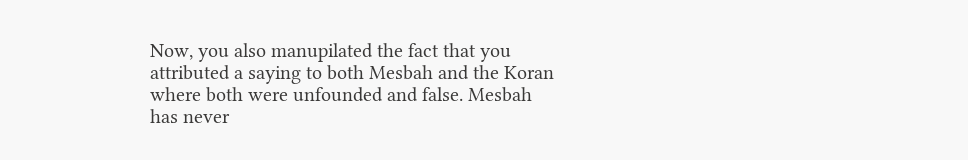Now, you also manupilated the fact that you attributed a saying to both Mesbah and the Koran where both were unfounded and false. Mesbah has never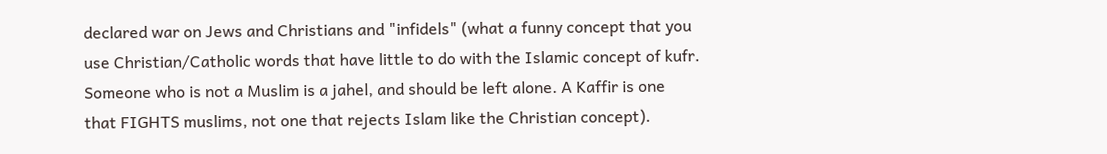declared war on Jews and Christians and "infidels" (what a funny concept that you use Christian/Catholic words that have little to do with the Islamic concept of kufr. Someone who is not a Muslim is a jahel, and should be left alone. A Kaffir is one that FIGHTS muslims, not one that rejects Islam like the Christian concept).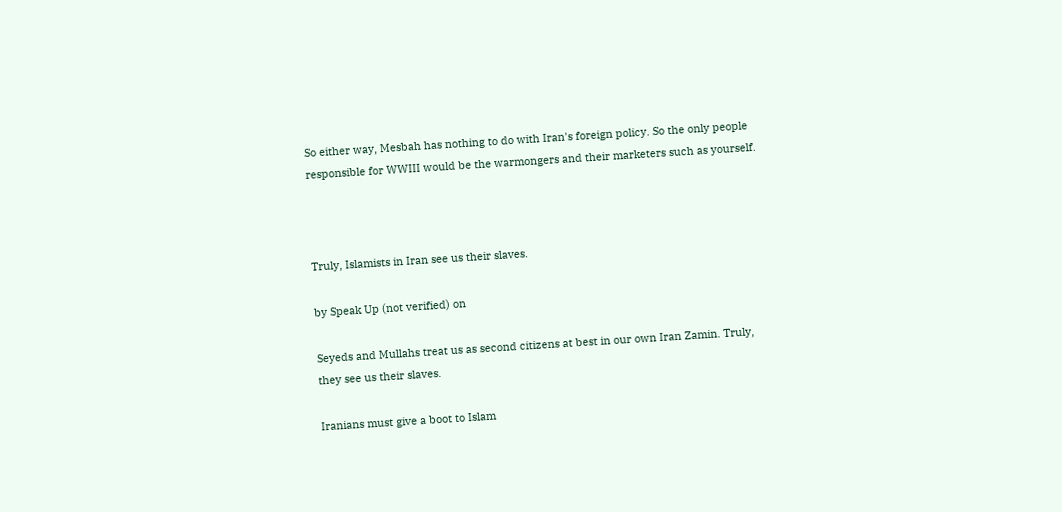So either way, Mesbah has nothing to do with Iran's foreign policy. So the only people responsible for WWIII would be the warmongers and their marketers such as yourself.



Truly, Islamists in Iran see us their slaves.

by Speak Up (not verified) on

Seyeds and Mullahs treat us as second citizens at best in our own Iran Zamin. Truly, they see us their slaves.

Iranians must give a boot to Islam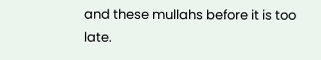and these mullahs before it is too late.